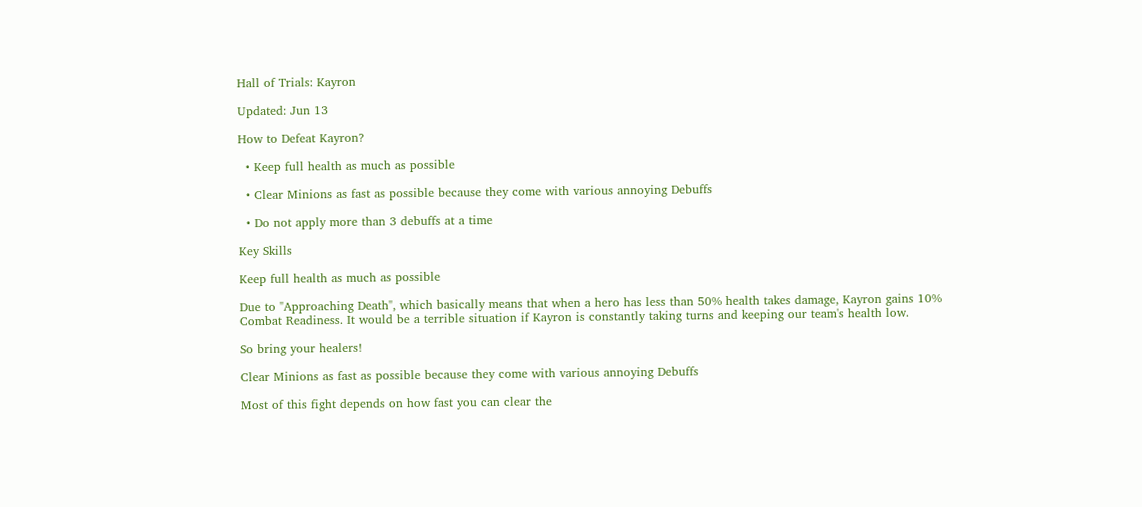Hall of Trials: Kayron

Updated: Jun 13

How to Defeat Kayron?

  • Keep full health as much as possible

  • Clear Minions as fast as possible because they come with various annoying Debuffs

  • Do not apply more than 3 debuffs at a time

Key Skills

Keep full health as much as possible

Due to "Approaching Death", which basically means that when a hero has less than 50% health takes damage, Kayron gains 10% Combat Readiness. It would be a terrible situation if Kayron is constantly taking turns and keeping our team's health low.

So bring your healers!

Clear Minions as fast as possible because they come with various annoying Debuffs

Most of this fight depends on how fast you can clear the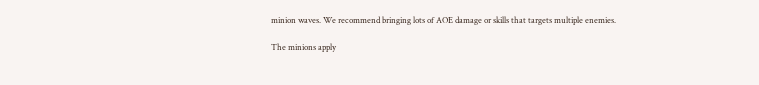minion waves. We recommend bringing lots of AOE damage or skills that targets multiple enemies.

The minions apply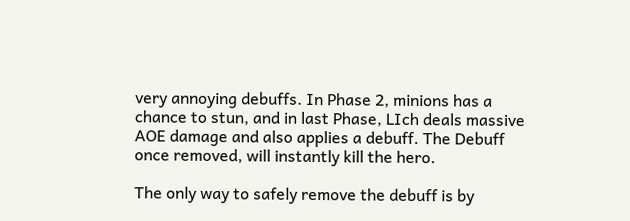very annoying debuffs. In Phase 2, minions has a chance to stun, and in last Phase, LIch deals massive AOE damage and also applies a debuff. The Debuff once removed, will instantly kill the hero.

The only way to safely remove the debuff is by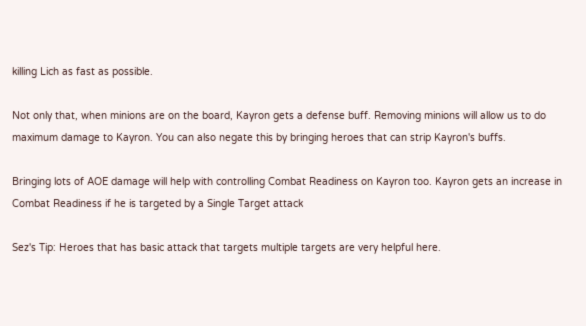killing Lich as fast as possible.

Not only that, when minions are on the board, Kayron gets a defense buff. Removing minions will allow us to do maximum damage to Kayron. You can also negate this by bringing heroes that can strip Kayron's buffs.

Bringing lots of AOE damage will help with controlling Combat Readiness on Kayron too. Kayron gets an increase in Combat Readiness if he is targeted by a Single Target attack

Sez's Tip: Heroes that has basic attack that targets multiple targets are very helpful here.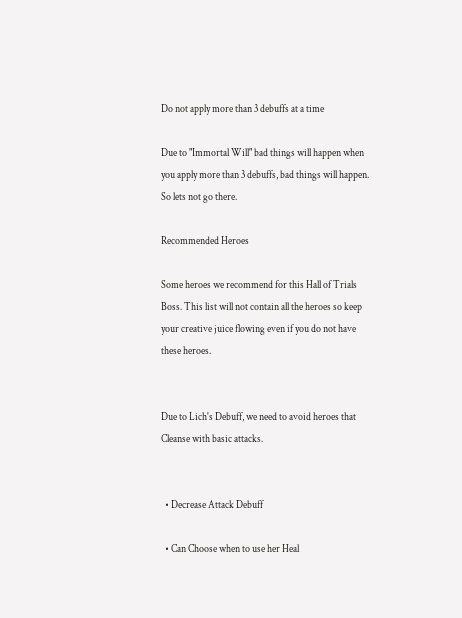Do not apply more than 3 debuffs at a time

Due to "Immortal Will" bad things will happen when you apply more than 3 debuffs, bad things will happen. So lets not go there.

Recommended Heroes

Some heroes we recommend for this Hall of Trials Boss. This list will not contain all the heroes so keep your creative juice flowing even if you do not have these heroes.


Due to Lich's Debuff, we need to avoid heroes that Cleanse with basic attacks.


  • Decrease Attack Debuff

  • Can Choose when to use her Heal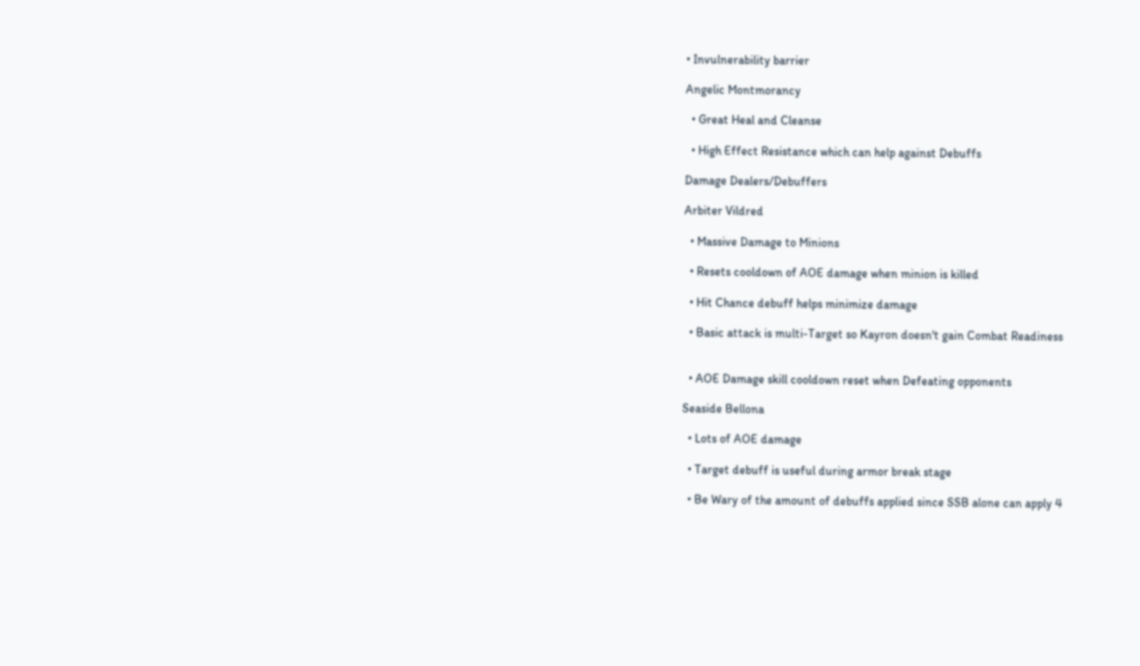• Invulnerability barrier

Angelic Montmorancy

  • Great Heal and Cleanse

  • High Effect Resistance which can help against Debuffs

Damage Dealers/Debuffers

Arbiter Vildred

  • Massive Damage to Minions

  • Resets cooldown of AOE damage when minion is killed

  • Hit Chance debuff helps minimize damage

  • Basic attack is multi-Target so Kayron doesn't gain Combat Readiness


  • AOE Damage skill cooldown reset when Defeating opponents

Seaside Bellona

  • Lots of AOE damage

  • Target debuff is useful during armor break stage

  • Be Wary of the amount of debuffs applied since SSB alone can apply 4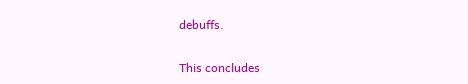debuffs.

This concludes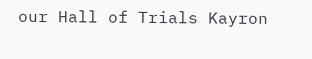our Hall of Trials Kayron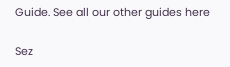Guide. See all our other guides here

Sez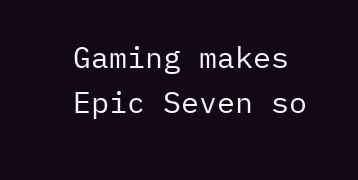Gaming makes Epic Seven so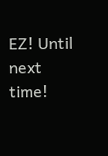EZ! Until next time!